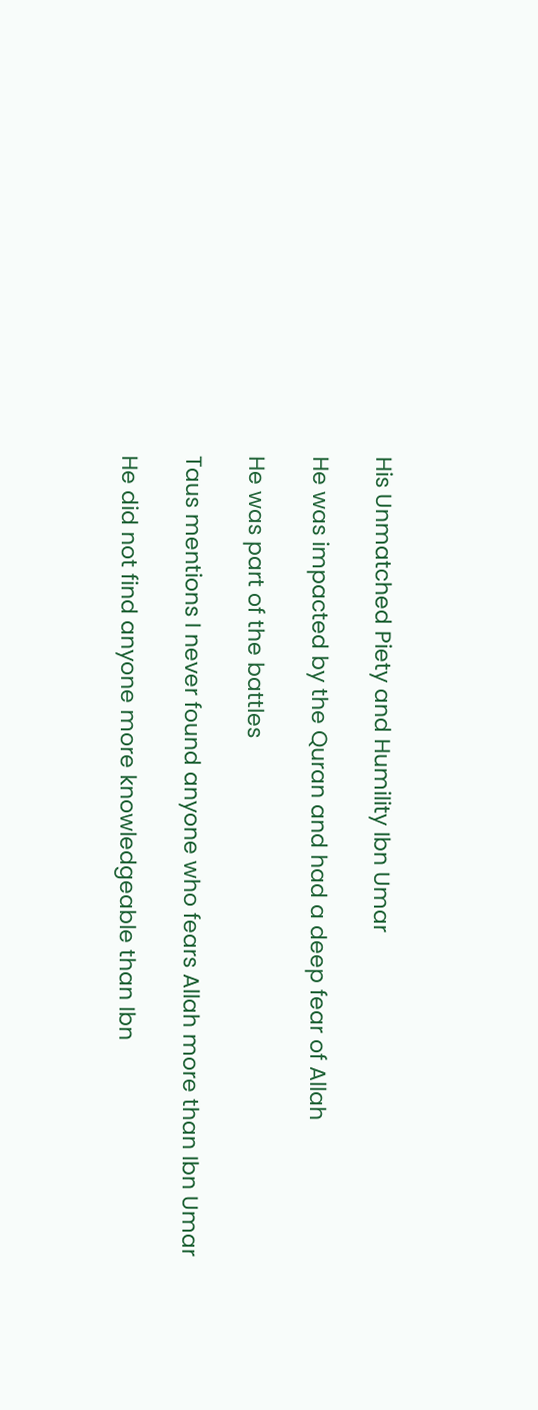His Unmatched Piety and Humility Ibn Umar

He was impacted by the Quran and had a deep fear of Allah

He was part of the battles

Taus mentions I never found anyone who fears Allah more than Ibn Umar

He did not find anyone more knowledgeable than Ibn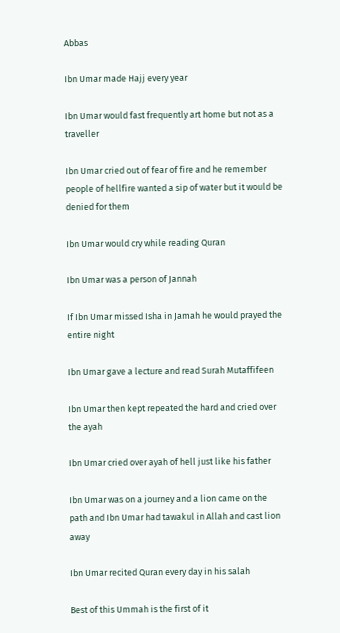Abbas

Ibn Umar made Hajj every year

Ibn Umar would fast frequently art home but not as a traveller

Ibn Umar cried out of fear of fire and he remember people of hellfire wanted a sip of water but it would be denied for them

Ibn Umar would cry while reading Quran

Ibn Umar was a person of Jannah

If Ibn Umar missed Isha in Jamah he would prayed the entire night

Ibn Umar gave a lecture and read Surah Mutaffifeen

Ibn Umar then kept repeated the hard and cried over the ayah

Ibn Umar cried over ayah of hell just like his father

Ibn Umar was on a journey and a lion came on the path and Ibn Umar had tawakul in Allah and cast lion away

Ibn Umar recited Quran every day in his salah

Best of this Ummah is the first of it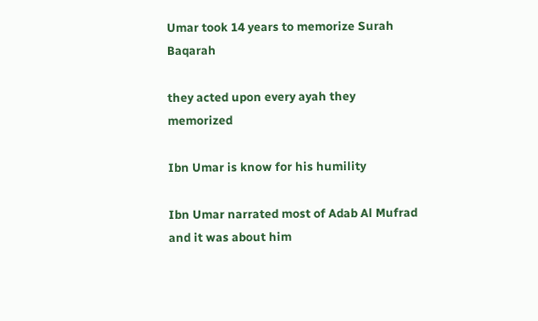Umar took 14 years to memorize Surah Baqarah

they acted upon every ayah they memorized

Ibn Umar is know for his humility

Ibn Umar narrated most of Adab Al Mufrad and it was about him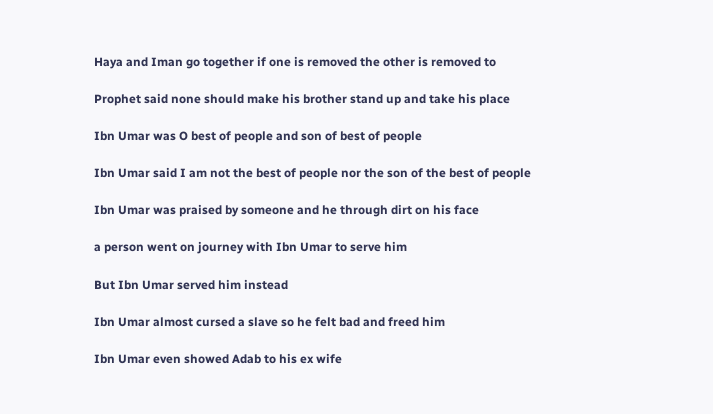Haya and Iman go together if one is removed the other is removed to

Prophet said none should make his brother stand up and take his place

Ibn Umar was O best of people and son of best of people

Ibn Umar said I am not the best of people nor the son of the best of people

Ibn Umar was praised by someone and he through dirt on his face

a person went on journey with Ibn Umar to serve him

But Ibn Umar served him instead

Ibn Umar almost cursed a slave so he felt bad and freed him

Ibn Umar even showed Adab to his ex wife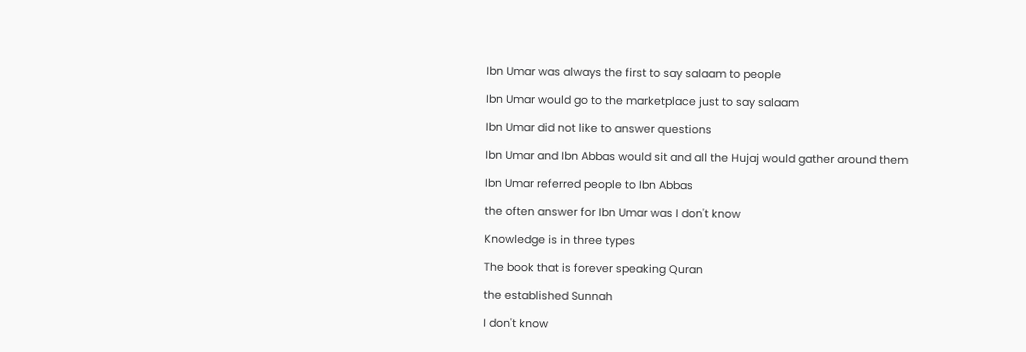Ibn Umar was always the first to say salaam to people

Ibn Umar would go to the marketplace just to say salaam

Ibn Umar did not like to answer questions

Ibn Umar and Ibn Abbas would sit and all the Hujaj would gather around them

Ibn Umar referred people to Ibn Abbas

the often answer for Ibn Umar was I don't know

Knowledge is in three types

The book that is forever speaking Quran

the established Sunnah

I don't know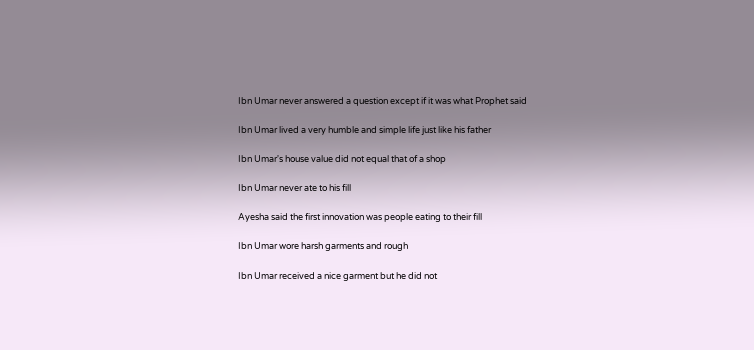Ibn Umar never answered a question except if it was what Prophet said

Ibn Umar lived a very humble and simple life just like his father

Ibn Umar's house value did not equal that of a shop

Ibn Umar never ate to his fill

Ayesha said the first innovation was people eating to their fill

Ibn Umar wore harsh garments and rough

Ibn Umar received a nice garment but he did not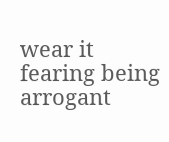wear it fearing being arrogant